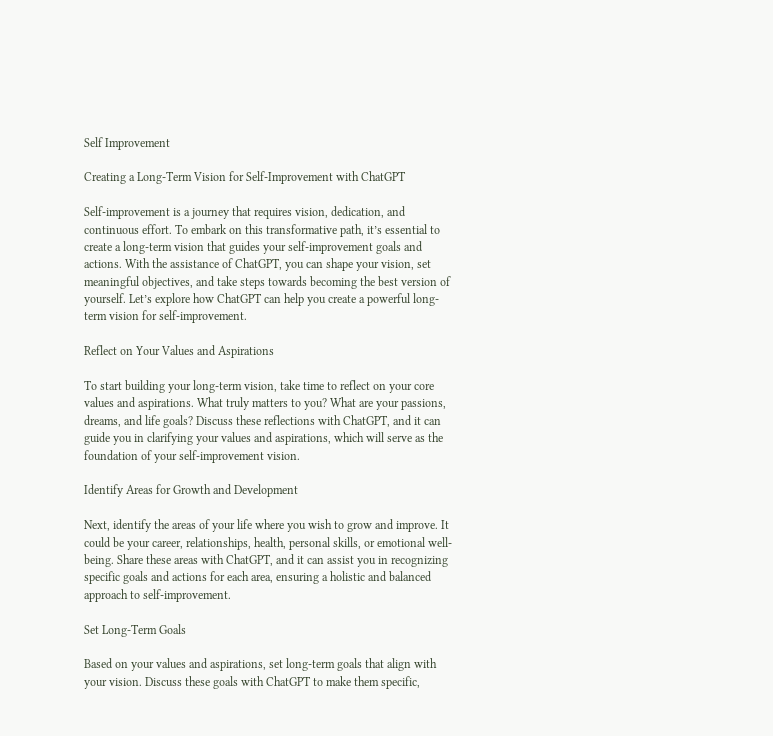Self Improvement

Creating a Long-Term Vision for Self-Improvement with ChatGPT

Self-improvement is a journey that requires vision, dedication, and continuous effort. To embark on this transformative path, it’s essential to create a long-term vision that guides your self-improvement goals and actions. With the assistance of ChatGPT, you can shape your vision, set meaningful objectives, and take steps towards becoming the best version of yourself. Let’s explore how ChatGPT can help you create a powerful long-term vision for self-improvement.

Reflect on Your Values and Aspirations

To start building your long-term vision, take time to reflect on your core values and aspirations. What truly matters to you? What are your passions, dreams, and life goals? Discuss these reflections with ChatGPT, and it can guide you in clarifying your values and aspirations, which will serve as the foundation of your self-improvement vision.

Identify Areas for Growth and Development

Next, identify the areas of your life where you wish to grow and improve. It could be your career, relationships, health, personal skills, or emotional well-being. Share these areas with ChatGPT, and it can assist you in recognizing specific goals and actions for each area, ensuring a holistic and balanced approach to self-improvement.

Set Long-Term Goals

Based on your values and aspirations, set long-term goals that align with your vision. Discuss these goals with ChatGPT to make them specific,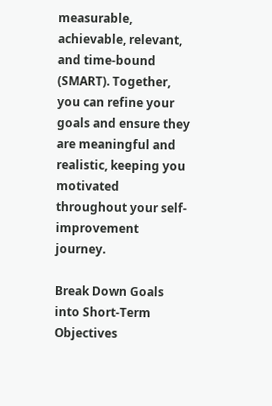measurable, achievable, relevant, and time-bound (SMART). Together, you can refine your goals and ensure they are meaningful and realistic, keeping you motivated throughout your self-improvement journey.

Break Down Goals into Short-Term Objectives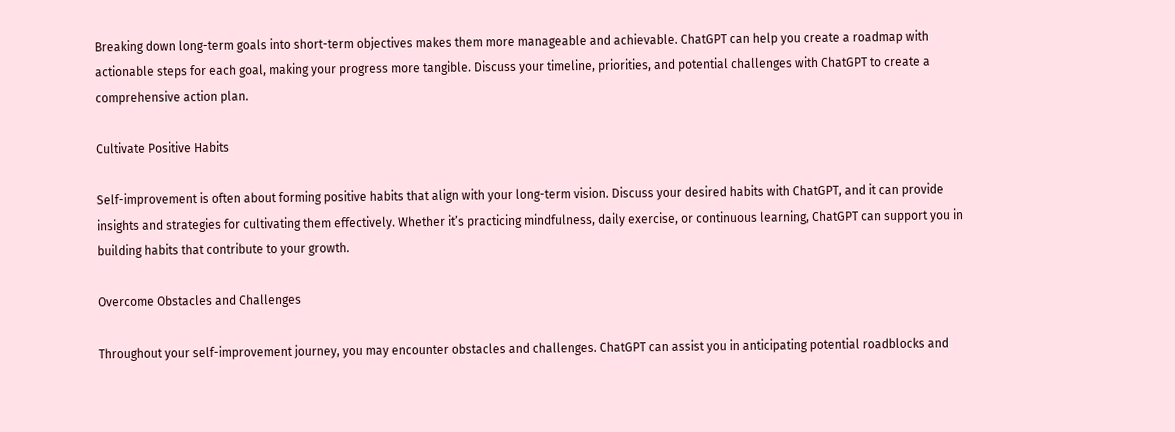Breaking down long-term goals into short-term objectives makes them more manageable and achievable. ChatGPT can help you create a roadmap with actionable steps for each goal, making your progress more tangible. Discuss your timeline, priorities, and potential challenges with ChatGPT to create a comprehensive action plan.

Cultivate Positive Habits

Self-improvement is often about forming positive habits that align with your long-term vision. Discuss your desired habits with ChatGPT, and it can provide insights and strategies for cultivating them effectively. Whether it’s practicing mindfulness, daily exercise, or continuous learning, ChatGPT can support you in building habits that contribute to your growth.

Overcome Obstacles and Challenges

Throughout your self-improvement journey, you may encounter obstacles and challenges. ChatGPT can assist you in anticipating potential roadblocks and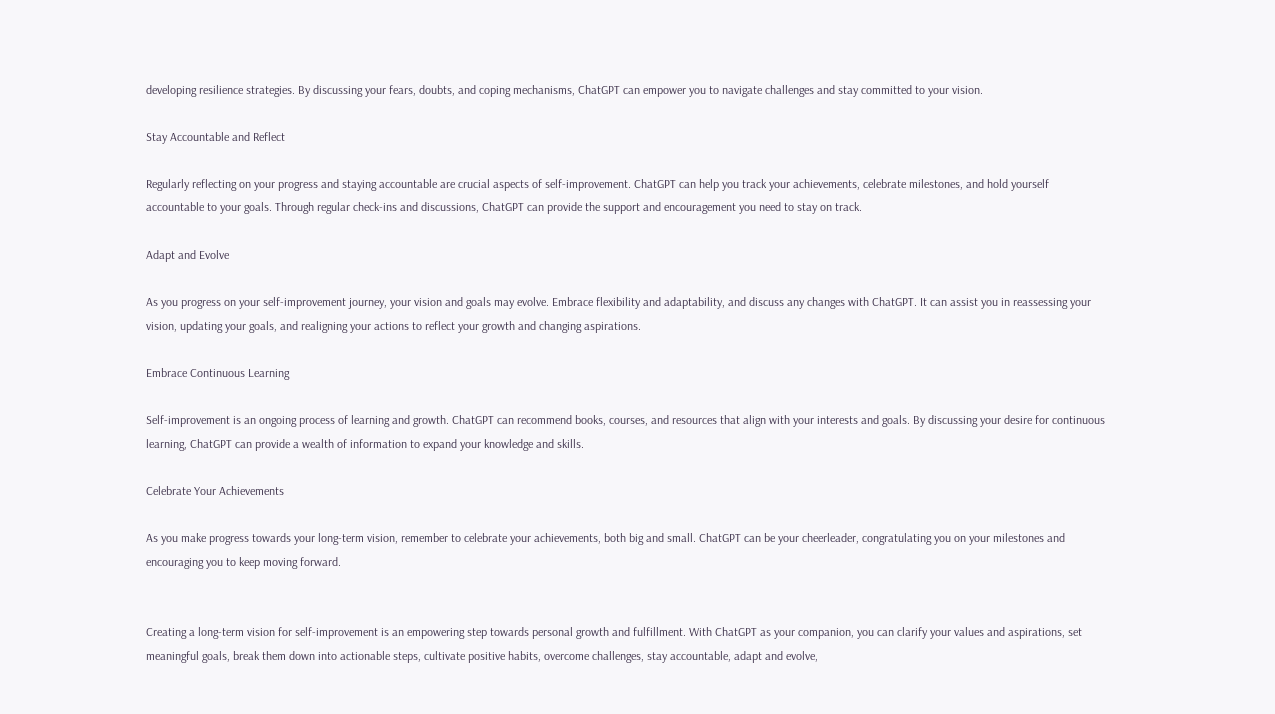developing resilience strategies. By discussing your fears, doubts, and coping mechanisms, ChatGPT can empower you to navigate challenges and stay committed to your vision.

Stay Accountable and Reflect

Regularly reflecting on your progress and staying accountable are crucial aspects of self-improvement. ChatGPT can help you track your achievements, celebrate milestones, and hold yourself accountable to your goals. Through regular check-ins and discussions, ChatGPT can provide the support and encouragement you need to stay on track.

Adapt and Evolve

As you progress on your self-improvement journey, your vision and goals may evolve. Embrace flexibility and adaptability, and discuss any changes with ChatGPT. It can assist you in reassessing your vision, updating your goals, and realigning your actions to reflect your growth and changing aspirations.

Embrace Continuous Learning

Self-improvement is an ongoing process of learning and growth. ChatGPT can recommend books, courses, and resources that align with your interests and goals. By discussing your desire for continuous learning, ChatGPT can provide a wealth of information to expand your knowledge and skills.

Celebrate Your Achievements

As you make progress towards your long-term vision, remember to celebrate your achievements, both big and small. ChatGPT can be your cheerleader, congratulating you on your milestones and encouraging you to keep moving forward.


Creating a long-term vision for self-improvement is an empowering step towards personal growth and fulfillment. With ChatGPT as your companion, you can clarify your values and aspirations, set meaningful goals, break them down into actionable steps, cultivate positive habits, overcome challenges, stay accountable, adapt and evolve,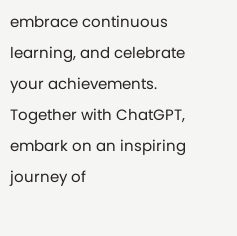embrace continuous learning, and celebrate your achievements. Together with ChatGPT, embark on an inspiring journey of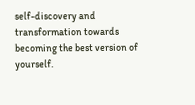self-discovery and transformation towards becoming the best version of yourself.